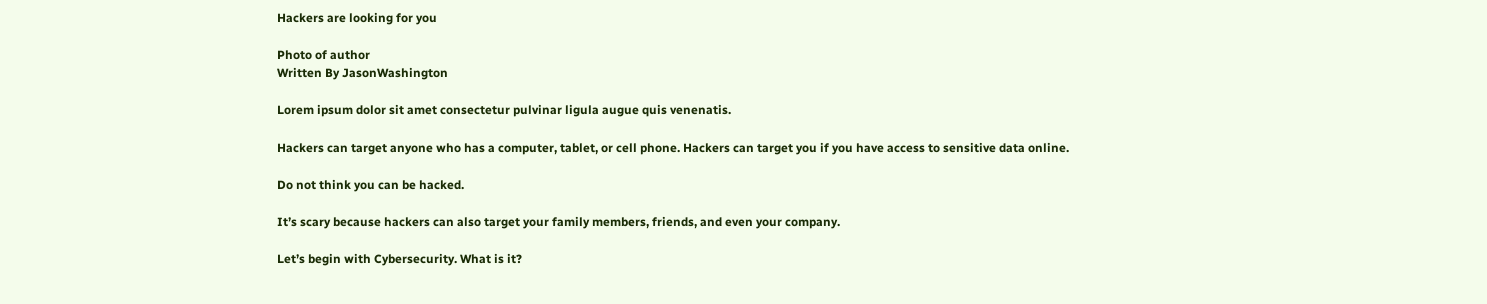Hackers are looking for you

Photo of author
Written By JasonWashington

Lorem ipsum dolor sit amet consectetur pulvinar ligula augue quis venenatis.

Hackers can target anyone who has a computer, tablet, or cell phone. Hackers can target you if you have access to sensitive data online.

Do not think you can be hacked.

It’s scary because hackers can also target your family members, friends, and even your company.

Let’s begin with Cybersecurity. What is it?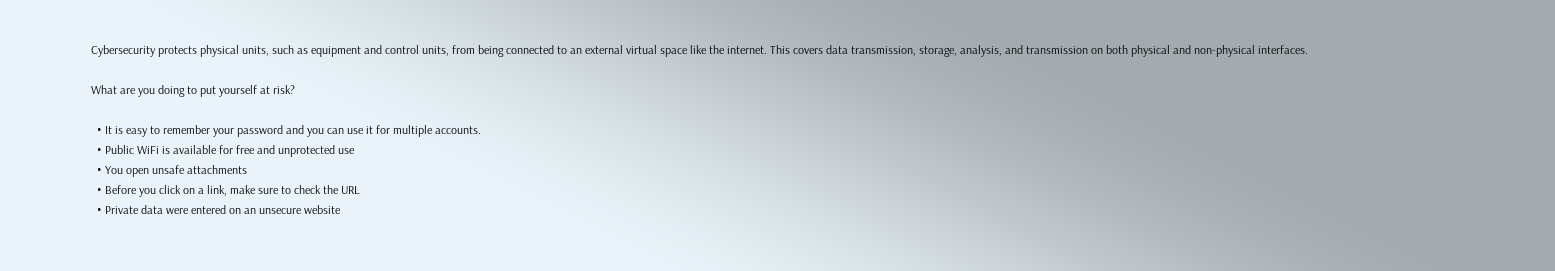Cybersecurity protects physical units, such as equipment and control units, from being connected to an external virtual space like the internet. This covers data transmission, storage, analysis, and transmission on both physical and non-physical interfaces.

What are you doing to put yourself at risk?

  • It is easy to remember your password and you can use it for multiple accounts.
  • Public WiFi is available for free and unprotected use
  • You open unsafe attachments
  • Before you click on a link, make sure to check the URL
  • Private data were entered on an unsecure website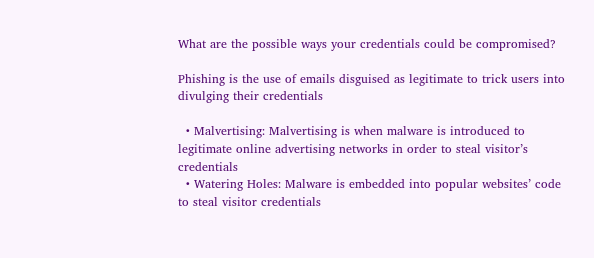What are the possible ways your credentials could be compromised?

Phishing is the use of emails disguised as legitimate to trick users into divulging their credentials

  • Malvertising: Malvertising is when malware is introduced to legitimate online advertising networks in order to steal visitor’s credentials
  • Watering Holes: Malware is embedded into popular websites’ code to steal visitor credentials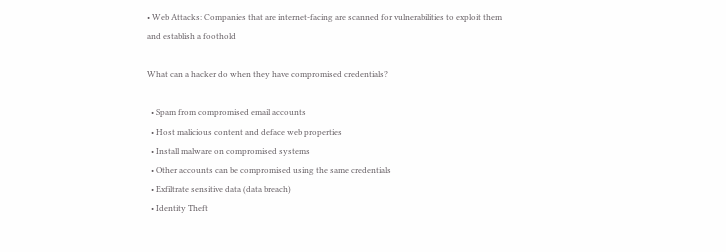• Web Attacks: Companies that are internet-facing are scanned for vulnerabilities to exploit them and establish a foothold

What can a hacker do when they have compromised credentials?

  • Spam from compromised email accounts
  • Host malicious content and deface web properties
  • Install malware on compromised systems
  • Other accounts can be compromised using the same credentials
  • Exfiltrate sensitive data (data breach)
  • Identity Theft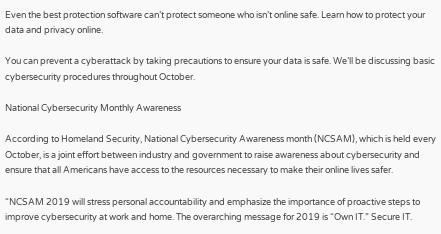Even the best protection software can’t protect someone who isn’t online safe. Learn how to protect your data and privacy online.

You can prevent a cyberattack by taking precautions to ensure your data is safe. We’ll be discussing basic cybersecurity procedures throughout October.

National Cybersecurity Monthly Awareness

According to Homeland Security, National Cybersecurity Awareness month (NCSAM), which is held every October, is a joint effort between industry and government to raise awareness about cybersecurity and ensure that all Americans have access to the resources necessary to make their online lives safer.

“NCSAM 2019 will stress personal accountability and emphasize the importance of proactive steps to improve cybersecurity at work and home. The overarching message for 2019 is “Own IT.” Secure IT.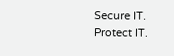Secure IT. Protect IT.